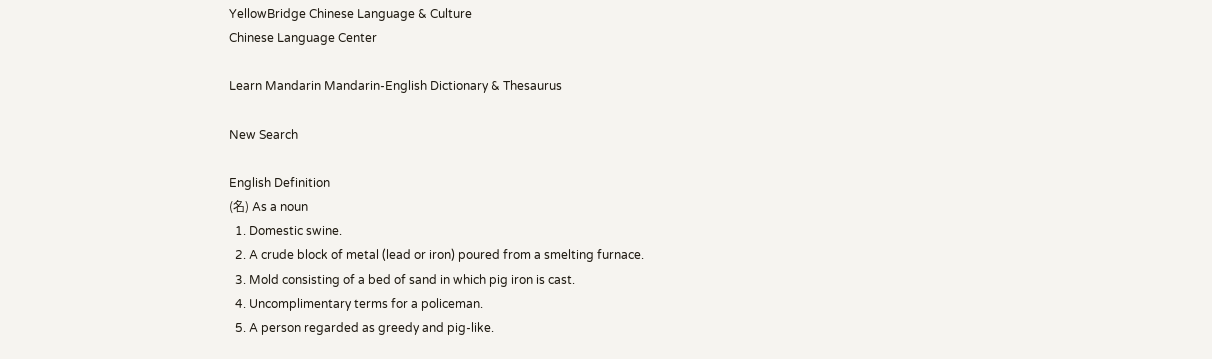YellowBridge Chinese Language & Culture
Chinese Language Center

Learn Mandarin Mandarin-English Dictionary & Thesaurus

New Search

English Definition
(名) As a noun
  1. Domestic swine.
  2. A crude block of metal (lead or iron) poured from a smelting furnace.
  3. Mold consisting of a bed of sand in which pig iron is cast.
  4. Uncomplimentary terms for a policeman.
  5. A person regarded as greedy and pig-like.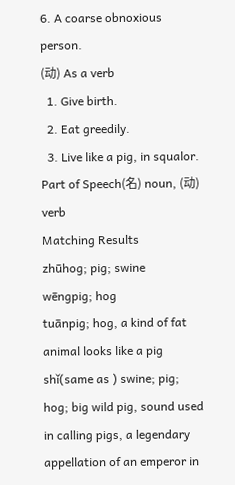6. A coarse obnoxious person.
(动) As a verb
  1. Give birth.
  2. Eat greedily.
  3. Live like a pig, in squalor.
Part of Speech(名) noun, (动) verb
Matching Results
zhūhog; pig; swine
wēngpig; hog
tuānpig; hog, a kind of fat animal looks like a pig
shǐ(same as ) swine; pig; hog; big wild pig, sound used in calling pigs, a legendary appellation of an emperor in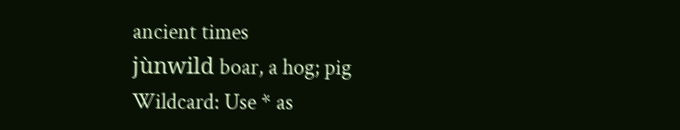ancient times
jùnwild boar, a hog; pig
Wildcard: Use * as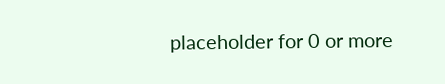placeholder for 0 or more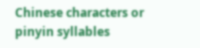Chinese characters or pinyin syllables